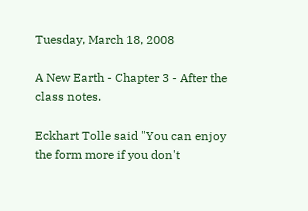Tuesday, March 18, 2008

A New Earth - Chapter 3 - After the class notes.

Eckhart Tolle said "You can enjoy the form more if you don't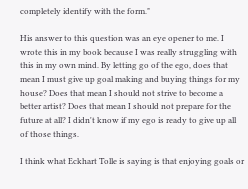completely identify with the form."

His answer to this question was an eye opener to me. I wrote this in my book because I was really struggling with this in my own mind. By letting go of the ego, does that mean I must give up goal making and buying things for my house? Does that mean I should not strive to become a better artist? Does that mean I should not prepare for the future at all? I didn't know if my ego is ready to give up all of those things.

I think what Eckhart Tolle is saying is that enjoying goals or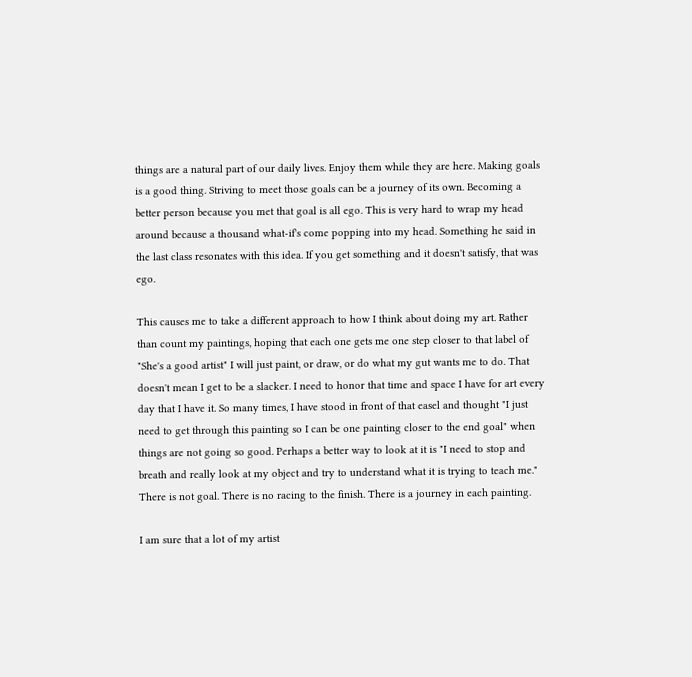things are a natural part of our daily lives. Enjoy them while they are here. Making goals is a good thing. Striving to meet those goals can be a journey of its own. Becoming a better person because you met that goal is all ego. This is very hard to wrap my head around because a thousand what-if's come popping into my head. Something he said in the last class resonates with this idea. If you get something and it doesn't satisfy, that was ego.

This causes me to take a different approach to how I think about doing my art. Rather than count my paintings, hoping that each one gets me one step closer to that label of "She's a good artist" I will just paint, or draw, or do what my gut wants me to do. That doesn't mean I get to be a slacker. I need to honor that time and space I have for art every day that I have it. So many times, I have stood in front of that easel and thought "I just need to get through this painting so I can be one painting closer to the end goal" when things are not going so good. Perhaps a better way to look at it is "I need to stop and breath and really look at my object and try to understand what it is trying to teach me." There is not goal. There is no racing to the finish. There is a journey in each painting.

I am sure that a lot of my artist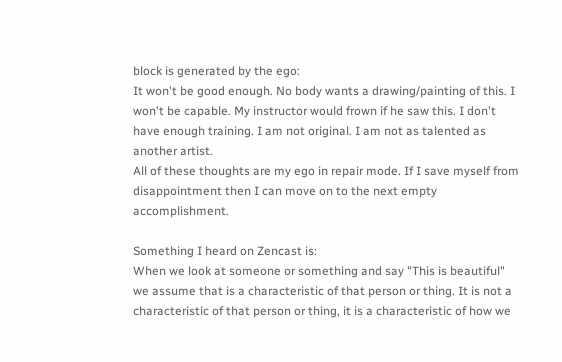block is generated by the ego:
It won't be good enough. No body wants a drawing/painting of this. I won't be capable. My instructor would frown if he saw this. I don't have enough training. I am not original. I am not as talented as another artist.
All of these thoughts are my ego in repair mode. If I save myself from disappointment then I can move on to the next empty accomplishment.

Something I heard on Zencast is:
When we look at someone or something and say "This is beautiful" we assume that is a characteristic of that person or thing. It is not a characteristic of that person or thing, it is a characteristic of how we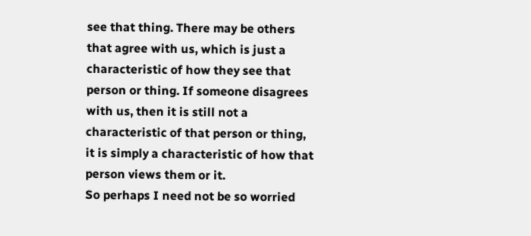see that thing. There may be others that agree with us, which is just a characteristic of how they see that person or thing. If someone disagrees with us, then it is still not a characteristic of that person or thing, it is simply a characteristic of how that person views them or it.
So perhaps I need not be so worried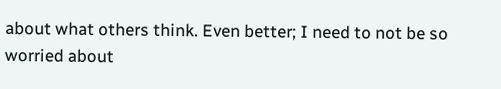about what others think. Even better; I need to not be so worried about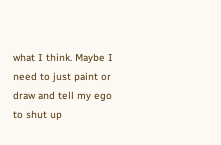what I think. Maybe I need to just paint or draw and tell my ego to shut up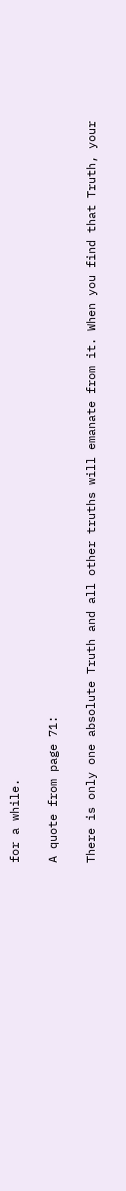for a while.

A quote from page 71:

There is only one absolute Truth and all other truths will emanate from it. When you find that Truth, your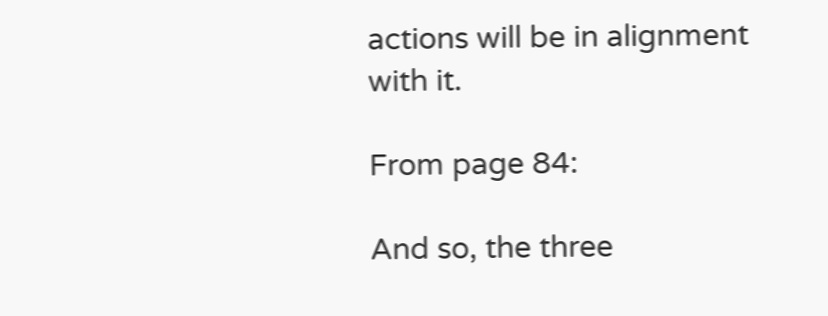actions will be in alignment with it.

From page 84:

And so, the three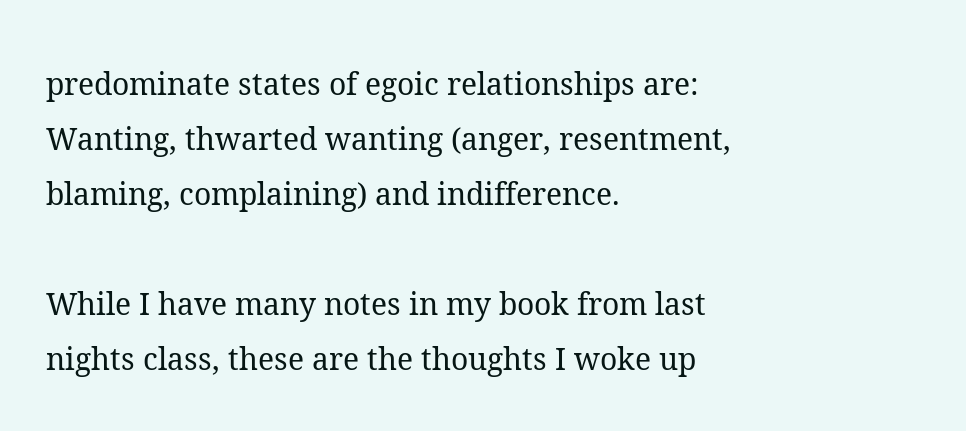predominate states of egoic relationships are: Wanting, thwarted wanting (anger, resentment, blaming, complaining) and indifference.

While I have many notes in my book from last nights class, these are the thoughts I woke up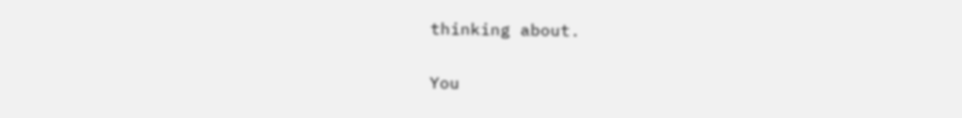thinking about.

You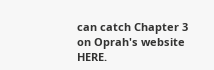can catch Chapter 3 on Oprah's website HERE.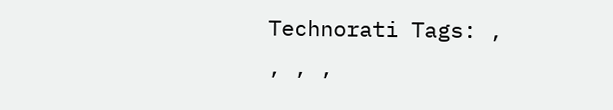Technorati Tags: , , , ,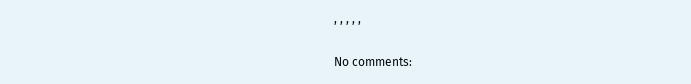, , , , ,

No comments: